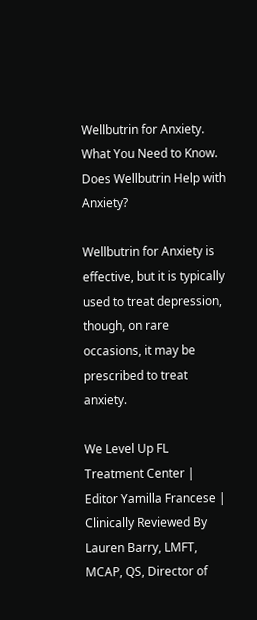Wellbutrin for Anxiety. What You Need to Know. Does Wellbutrin Help with Anxiety?

Wellbutrin for Anxiety is effective, but it is typically used to treat depression, though, on rare occasions, it may be prescribed to treat anxiety.

We Level Up FL Treatment Center | Editor Yamilla Francese | Clinically Reviewed By Lauren Barry, LMFT, MCAP, QS, Director of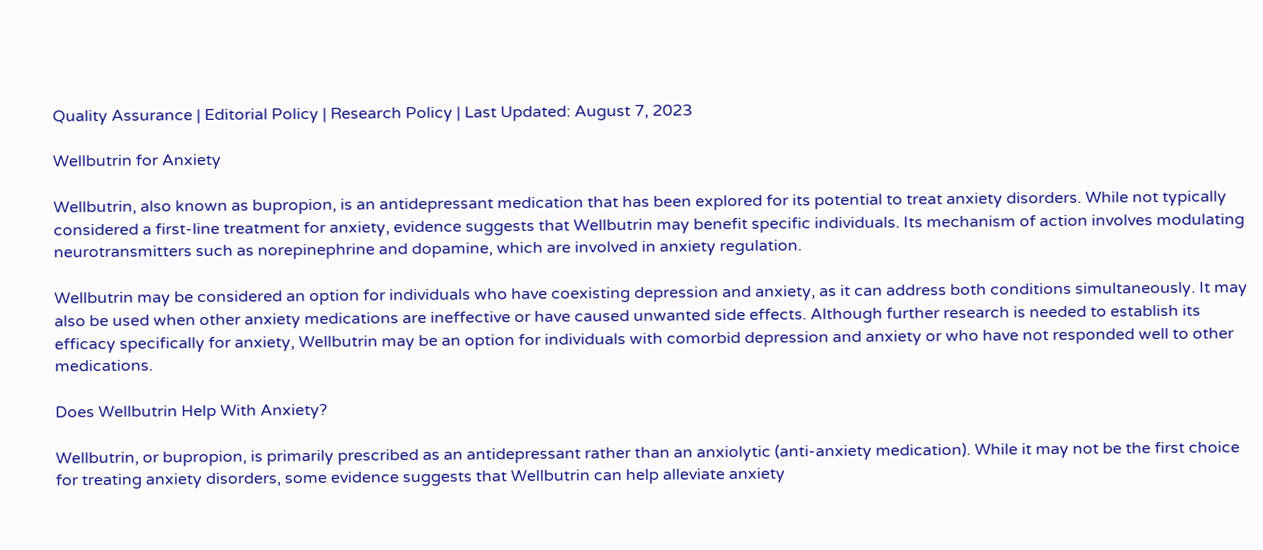Quality Assurance | Editorial Policy | Research Policy | Last Updated: August 7, 2023

Wellbutrin for Anxiety

Wellbutrin, also known as bupropion, is an antidepressant medication that has been explored for its potential to treat anxiety disorders. While not typically considered a first-line treatment for anxiety, evidence suggests that Wellbutrin may benefit specific individuals. Its mechanism of action involves modulating neurotransmitters such as norepinephrine and dopamine, which are involved in anxiety regulation.

Wellbutrin may be considered an option for individuals who have coexisting depression and anxiety, as it can address both conditions simultaneously. It may also be used when other anxiety medications are ineffective or have caused unwanted side effects. Although further research is needed to establish its efficacy specifically for anxiety, Wellbutrin may be an option for individuals with comorbid depression and anxiety or who have not responded well to other medications.

Does Wellbutrin Help With Anxiety?

Wellbutrin, or bupropion, is primarily prescribed as an antidepressant rather than an anxiolytic (anti-anxiety medication). While it may not be the first choice for treating anxiety disorders, some evidence suggests that Wellbutrin can help alleviate anxiety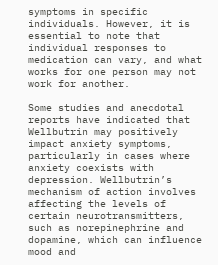symptoms in specific individuals. However, it is essential to note that individual responses to medication can vary, and what works for one person may not work for another.

Some studies and anecdotal reports have indicated that Wellbutrin may positively impact anxiety symptoms, particularly in cases where anxiety coexists with depression. Wellbutrin’s mechanism of action involves affecting the levels of certain neurotransmitters, such as norepinephrine and dopamine, which can influence mood and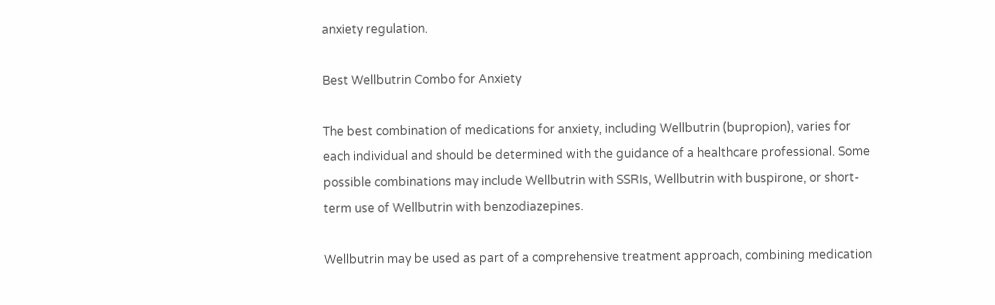anxiety regulation.

Best Wellbutrin Combo for Anxiety

The best combination of medications for anxiety, including Wellbutrin (bupropion), varies for each individual and should be determined with the guidance of a healthcare professional. Some possible combinations may include Wellbutrin with SSRIs, Wellbutrin with buspirone, or short-term use of Wellbutrin with benzodiazepines.

Wellbutrin may be used as part of a comprehensive treatment approach, combining medication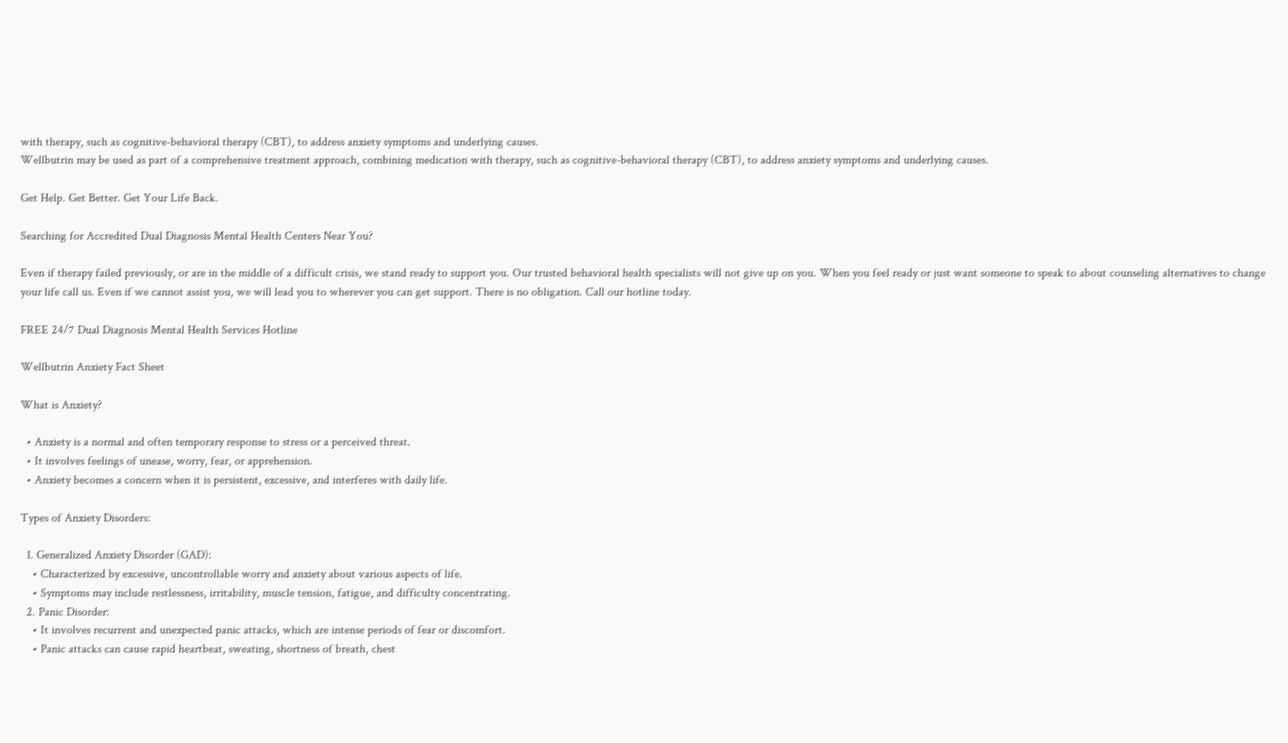with therapy, such as cognitive-behavioral therapy (CBT), to address anxiety symptoms and underlying causes.
Wellbutrin may be used as part of a comprehensive treatment approach, combining medication with therapy, such as cognitive-behavioral therapy (CBT), to address anxiety symptoms and underlying causes.

Get Help. Get Better. Get Your Life Back.

Searching for Accredited Dual Diagnosis Mental Health Centers Near You?

Even if therapy failed previously, or are in the middle of a difficult crisis, we stand ready to support you. Our trusted behavioral health specialists will not give up on you. When you feel ready or just want someone to speak to about counseling alternatives to change your life call us. Even if we cannot assist you, we will lead you to wherever you can get support. There is no obligation. Call our hotline today.

FREE 24/7 Dual Diagnosis Mental Health Services Hotline

Wellbutrin Anxiety Fact Sheet

What is Anxiety?

  • Anxiety is a normal and often temporary response to stress or a perceived threat.
  • It involves feelings of unease, worry, fear, or apprehension.
  • Anxiety becomes a concern when it is persistent, excessive, and interferes with daily life.

Types of Anxiety Disorders:

  1. Generalized Anxiety Disorder (GAD):
    • Characterized by excessive, uncontrollable worry and anxiety about various aspects of life.
    • Symptoms may include restlessness, irritability, muscle tension, fatigue, and difficulty concentrating.
  2. Panic Disorder:
    • It involves recurrent and unexpected panic attacks, which are intense periods of fear or discomfort.
    • Panic attacks can cause rapid heartbeat, sweating, shortness of breath, chest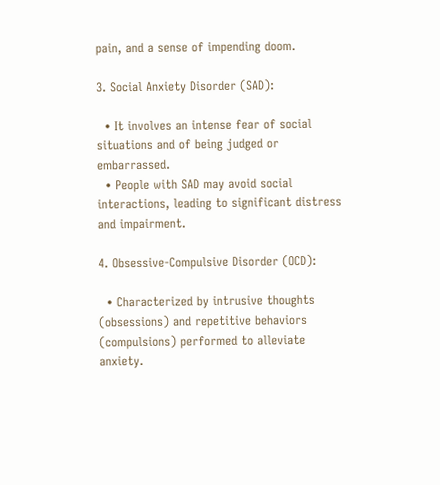pain, and a sense of impending doom.

3. Social Anxiety Disorder (SAD):

  • It involves an intense fear of social situations and of being judged or embarrassed.
  • People with SAD may avoid social interactions, leading to significant distress and impairment.

4. Obsessive-Compulsive Disorder (OCD):

  • Characterized by intrusive thoughts (obsessions) and repetitive behaviors (compulsions) performed to alleviate anxiety.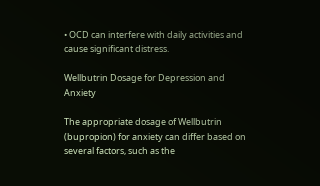• OCD can interfere with daily activities and cause significant distress.

Wellbutrin Dosage for Depression and Anxiety

The appropriate dosage of Wellbutrin (bupropion) for anxiety can differ based on several factors, such as the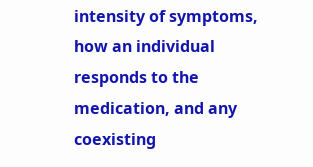intensity of symptoms, how an individual responds to the medication, and any coexisting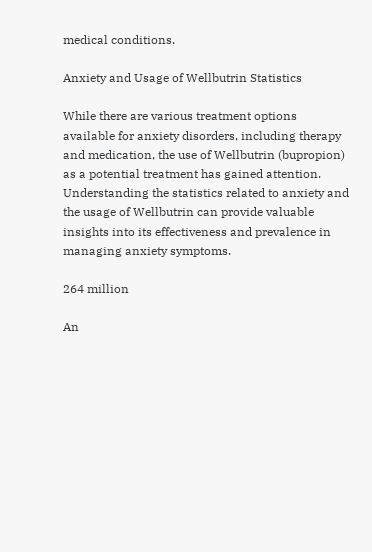medical conditions.

Anxiety and Usage of Wellbutrin Statistics

While there are various treatment options available for anxiety disorders, including therapy and medication, the use of Wellbutrin (bupropion) as a potential treatment has gained attention. Understanding the statistics related to anxiety and the usage of Wellbutrin can provide valuable insights into its effectiveness and prevalence in managing anxiety symptoms.

264 million

An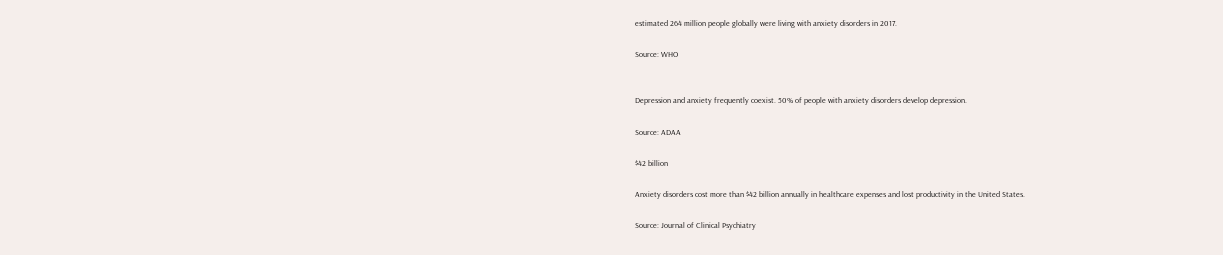estimated 264 million people globally were living with anxiety disorders in 2017.

Source: WHO


Depression and anxiety frequently coexist. 50% of people with anxiety disorders develop depression.

Source: ADAA

$42 billion

Anxiety disorders cost more than $42 billion annually in healthcare expenses and lost productivity in the United States.

Source: Journal of Clinical Psychiatry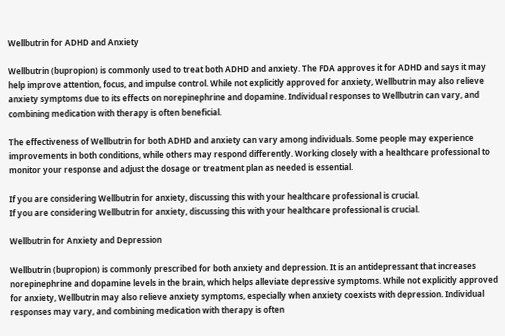Wellbutrin for ADHD and Anxiety

Wellbutrin (bupropion) is commonly used to treat both ADHD and anxiety. The FDA approves it for ADHD and says it may help improve attention, focus, and impulse control. While not explicitly approved for anxiety, Wellbutrin may also relieve anxiety symptoms due to its effects on norepinephrine and dopamine. Individual responses to Wellbutrin can vary, and combining medication with therapy is often beneficial.

The effectiveness of Wellbutrin for both ADHD and anxiety can vary among individuals. Some people may experience improvements in both conditions, while others may respond differently. Working closely with a healthcare professional to monitor your response and adjust the dosage or treatment plan as needed is essential.

If you are considering Wellbutrin for anxiety, discussing this with your healthcare professional is crucial.
If you are considering Wellbutrin for anxiety, discussing this with your healthcare professional is crucial.

Wellbutrin for Anxiety and Depression

Wellbutrin (bupropion) is commonly prescribed for both anxiety and depression. It is an antidepressant that increases norepinephrine and dopamine levels in the brain, which helps alleviate depressive symptoms. While not explicitly approved for anxiety, Wellbutrin may also relieve anxiety symptoms, especially when anxiety coexists with depression. Individual responses may vary, and combining medication with therapy is often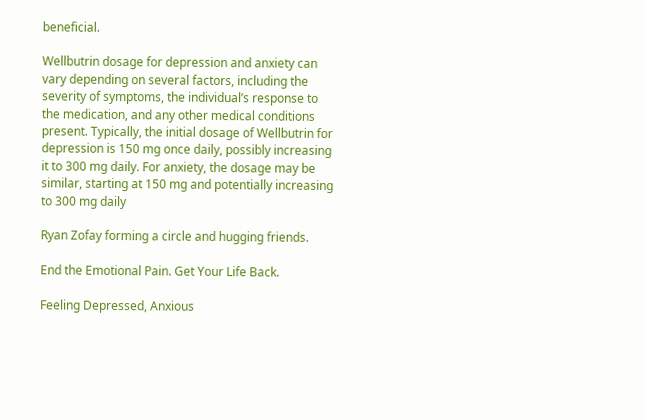beneficial.

Wellbutrin dosage for depression and anxiety can vary depending on several factors, including the severity of symptoms, the individual’s response to the medication, and any other medical conditions present. Typically, the initial dosage of Wellbutrin for depression is 150 mg once daily, possibly increasing it to 300 mg daily. For anxiety, the dosage may be similar, starting at 150 mg and potentially increasing to 300 mg daily

Ryan Zofay forming a circle and hugging friends.

End the Emotional Pain. Get Your Life Back.

Feeling Depressed, Anxious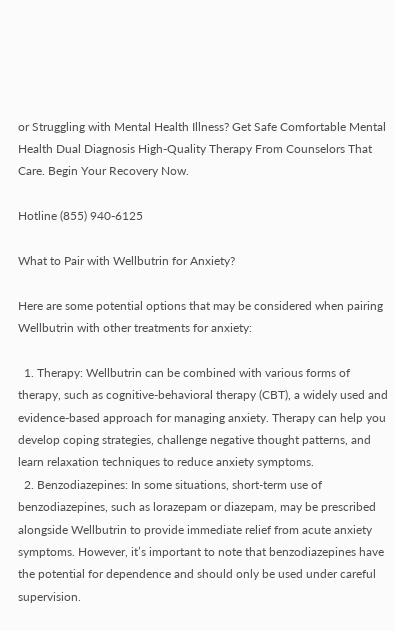or Struggling with Mental Health Illness? Get Safe Comfortable Mental Health Dual Diagnosis High-Quality Therapy From Counselors That Care. Begin Your Recovery Now.

Hotline (855) 940-6125

What to Pair with Wellbutrin for Anxiety?

Here are some potential options that may be considered when pairing Wellbutrin with other treatments for anxiety:

  1. Therapy: Wellbutrin can be combined with various forms of therapy, such as cognitive-behavioral therapy (CBT), a widely used and evidence-based approach for managing anxiety. Therapy can help you develop coping strategies, challenge negative thought patterns, and learn relaxation techniques to reduce anxiety symptoms.
  2. Benzodiazepines: In some situations, short-term use of benzodiazepines, such as lorazepam or diazepam, may be prescribed alongside Wellbutrin to provide immediate relief from acute anxiety symptoms. However, it’s important to note that benzodiazepines have the potential for dependence and should only be used under careful supervision.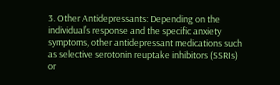3. Other Antidepressants: Depending on the individual’s response and the specific anxiety symptoms, other antidepressant medications such as selective serotonin reuptake inhibitors (SSRIs) or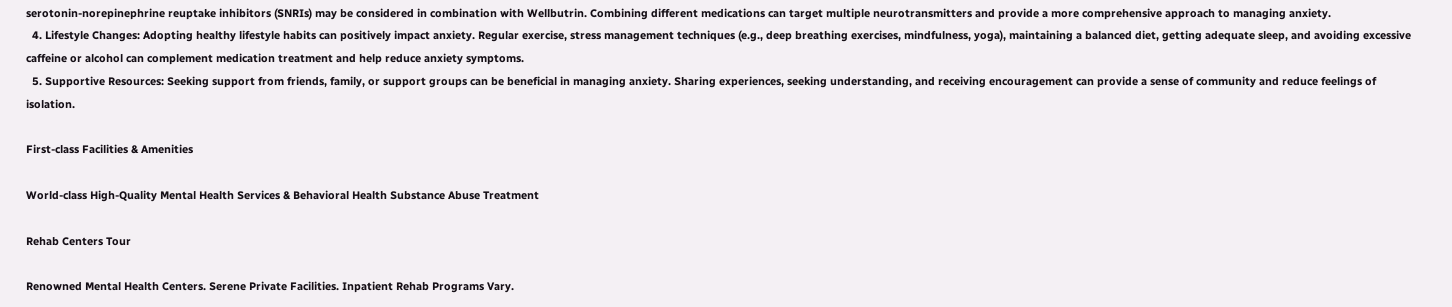serotonin-norepinephrine reuptake inhibitors (SNRIs) may be considered in combination with Wellbutrin. Combining different medications can target multiple neurotransmitters and provide a more comprehensive approach to managing anxiety.
  4. Lifestyle Changes: Adopting healthy lifestyle habits can positively impact anxiety. Regular exercise, stress management techniques (e.g., deep breathing exercises, mindfulness, yoga), maintaining a balanced diet, getting adequate sleep, and avoiding excessive caffeine or alcohol can complement medication treatment and help reduce anxiety symptoms.
  5. Supportive Resources: Seeking support from friends, family, or support groups can be beneficial in managing anxiety. Sharing experiences, seeking understanding, and receiving encouragement can provide a sense of community and reduce feelings of isolation.

First-class Facilities & Amenities

World-class High-Quality Mental Health Services & Behavioral Health Substance Abuse Treatment

Rehab Centers Tour

Renowned Mental Health Centers. Serene Private Facilities. Inpatient Rehab Programs Vary.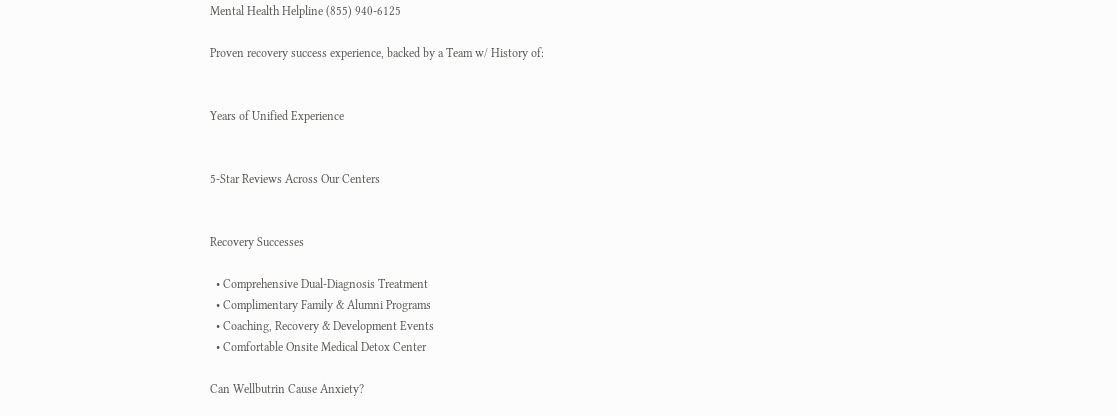Mental Health Helpline (855) 940-6125

Proven recovery success experience, backed by a Team w/ History of:


Years of Unified Experience


5-Star Reviews Across Our Centers


Recovery Successes

  • Comprehensive Dual-Diagnosis Treatment
  • Complimentary Family & Alumni Programs
  • Coaching, Recovery & Development Events
  • Comfortable Onsite Medical Detox Center

Can Wellbutrin Cause Anxiety?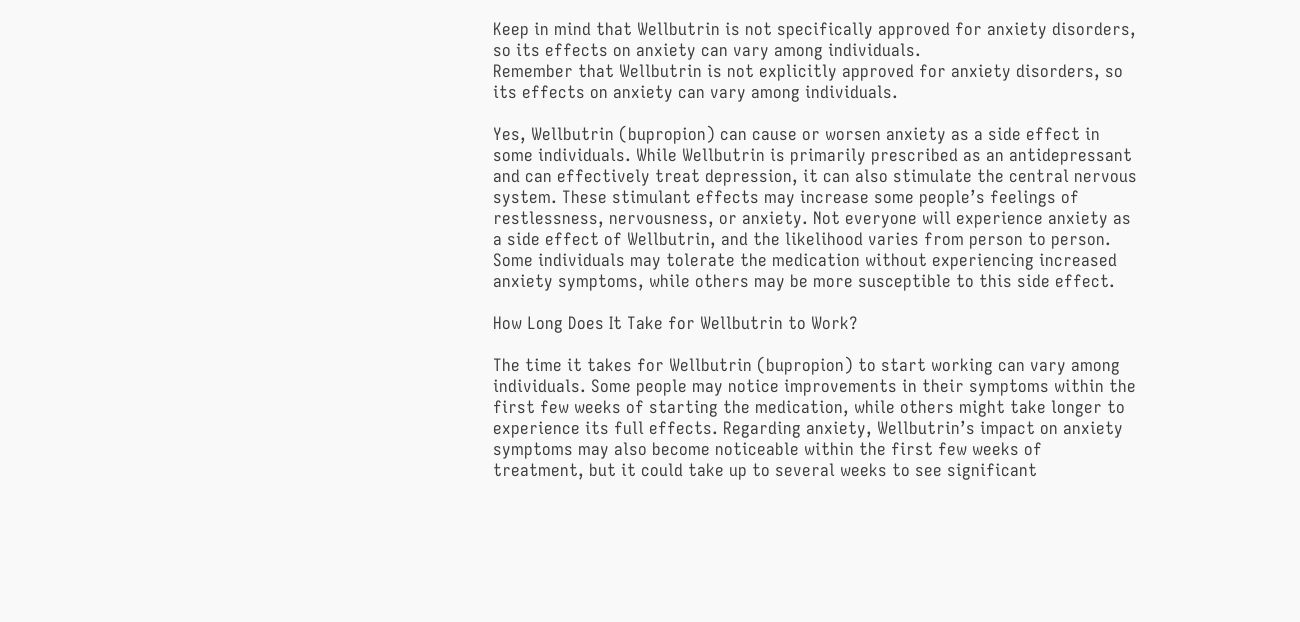Keep in mind that Wellbutrin is not specifically approved for anxiety disorders, so its effects on anxiety can vary among individuals.
Remember that Wellbutrin is not explicitly approved for anxiety disorders, so its effects on anxiety can vary among individuals.

Yes, Wellbutrin (bupropion) can cause or worsen anxiety as a side effect in some individuals. While Wellbutrin is primarily prescribed as an antidepressant and can effectively treat depression, it can also stimulate the central nervous system. These stimulant effects may increase some people’s feelings of restlessness, nervousness, or anxiety. Not everyone will experience anxiety as a side effect of Wellbutrin, and the likelihood varies from person to person. Some individuals may tolerate the medication without experiencing increased anxiety symptoms, while others may be more susceptible to this side effect.

How Long Does It Take for Wellbutrin to Work?

The time it takes for Wellbutrin (bupropion) to start working can vary among individuals. Some people may notice improvements in their symptoms within the first few weeks of starting the medication, while others might take longer to experience its full effects. Regarding anxiety, Wellbutrin’s impact on anxiety symptoms may also become noticeable within the first few weeks of treatment, but it could take up to several weeks to see significant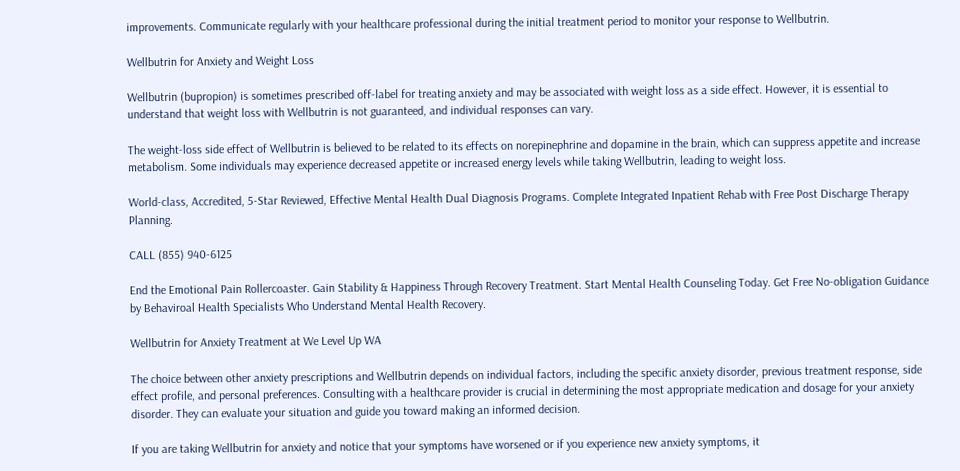improvements. Communicate regularly with your healthcare professional during the initial treatment period to monitor your response to Wellbutrin.

Wellbutrin for Anxiety and Weight Loss

Wellbutrin (bupropion) is sometimes prescribed off-label for treating anxiety and may be associated with weight loss as a side effect. However, it is essential to understand that weight loss with Wellbutrin is not guaranteed, and individual responses can vary.

The weight-loss side effect of Wellbutrin is believed to be related to its effects on norepinephrine and dopamine in the brain, which can suppress appetite and increase metabolism. Some individuals may experience decreased appetite or increased energy levels while taking Wellbutrin, leading to weight loss.

World-class, Accredited, 5-Star Reviewed, Effective Mental Health Dual Diagnosis Programs. Complete Integrated Inpatient Rehab with Free Post Discharge Therapy Planning.

CALL (855) 940-6125

End the Emotional Pain Rollercoaster. Gain Stability & Happiness Through Recovery Treatment. Start Mental Health Counseling Today. Get Free No-obligation Guidance by Behaviroal Health Specialists Who Understand Mental Health Recovery.

Wellbutrin for Anxiety Treatment at We Level Up WA

The choice between other anxiety prescriptions and Wellbutrin depends on individual factors, including the specific anxiety disorder, previous treatment response, side effect profile, and personal preferences. Consulting with a healthcare provider is crucial in determining the most appropriate medication and dosage for your anxiety disorder. They can evaluate your situation and guide you toward making an informed decision.

If you are taking Wellbutrin for anxiety and notice that your symptoms have worsened or if you experience new anxiety symptoms, it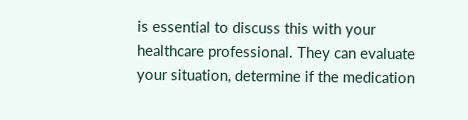is essential to discuss this with your healthcare professional. They can evaluate your situation, determine if the medication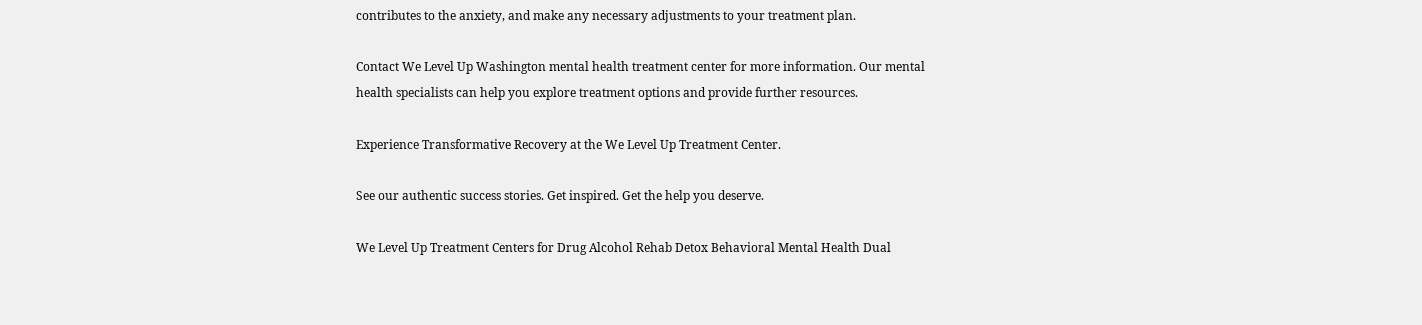contributes to the anxiety, and make any necessary adjustments to your treatment plan.

Contact We Level Up Washington mental health treatment center for more information. Our mental health specialists can help you explore treatment options and provide further resources.

Experience Transformative Recovery at the We Level Up Treatment Center.

See our authentic success stories. Get inspired. Get the help you deserve.

We Level Up Treatment Centers for Drug Alcohol Rehab Detox Behavioral Mental Health Dual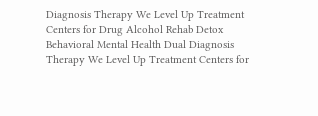Diagnosis Therapy We Level Up Treatment Centers for Drug Alcohol Rehab Detox Behavioral Mental Health Dual Diagnosis Therapy We Level Up Treatment Centers for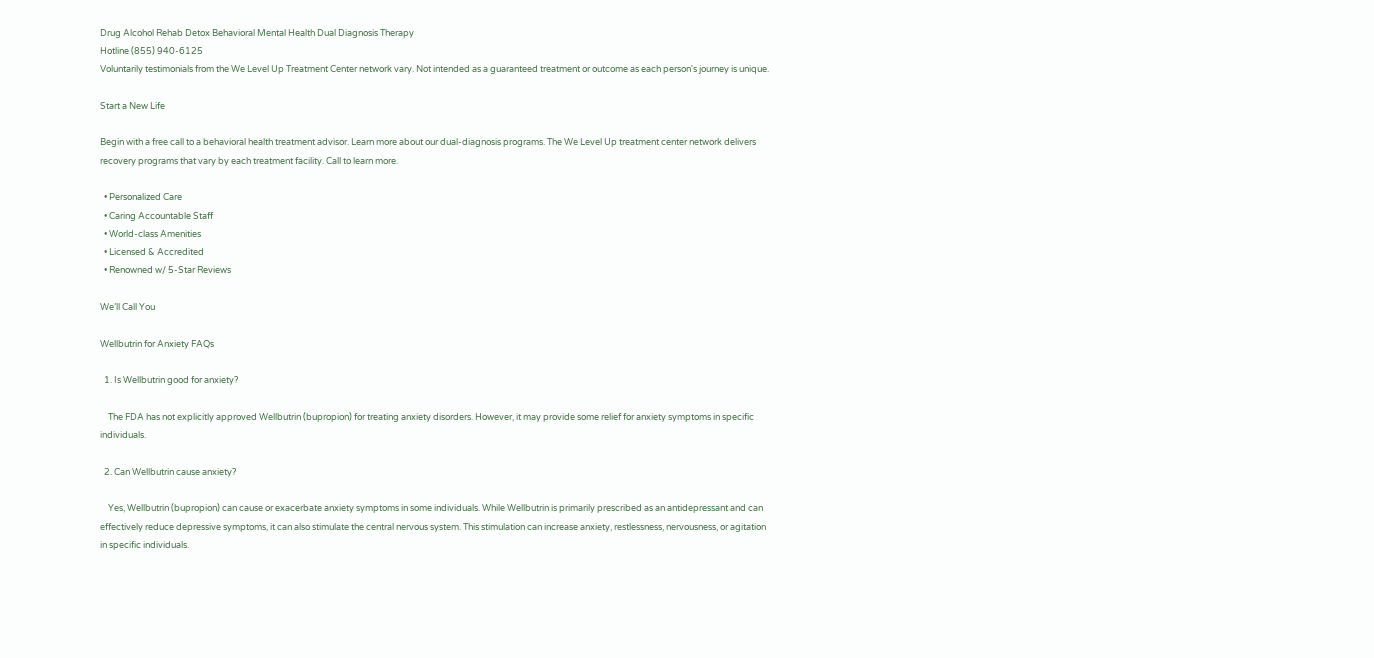Drug Alcohol Rehab Detox Behavioral Mental Health Dual Diagnosis Therapy
Hotline (855) 940-6125
Voluntarily testimonials from the We Level Up Treatment Center network vary. Not intended as a guaranteed treatment or outcome as each person's journey is unique.

Start a New Life

Begin with a free call to a behavioral health treatment advisor. Learn more about our dual-diagnosis programs. The We Level Up treatment center network delivers recovery programs that vary by each treatment facility. Call to learn more.

  • Personalized Care
  • Caring Accountable Staff
  • World-class Amenities
  • Licensed & Accredited
  • Renowned w/ 5-Star Reviews

We’ll Call You

Wellbutrin for Anxiety FAQs

  1. Is Wellbutrin good for anxiety?

    The FDA has not explicitly approved Wellbutrin (bupropion) for treating anxiety disorders. However, it may provide some relief for anxiety symptoms in specific individuals.

  2. Can Wellbutrin cause anxiety?

    Yes, Wellbutrin (bupropion) can cause or exacerbate anxiety symptoms in some individuals. While Wellbutrin is primarily prescribed as an antidepressant and can effectively reduce depressive symptoms, it can also stimulate the central nervous system. This stimulation can increase anxiety, restlessness, nervousness, or agitation in specific individuals.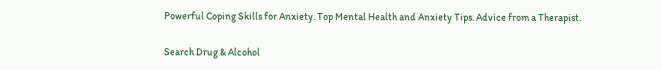Powerful Coping Skills for Anxiety. Top Mental Health and Anxiety Tips. Advice from a Therapist.

Search Drug & Alcohol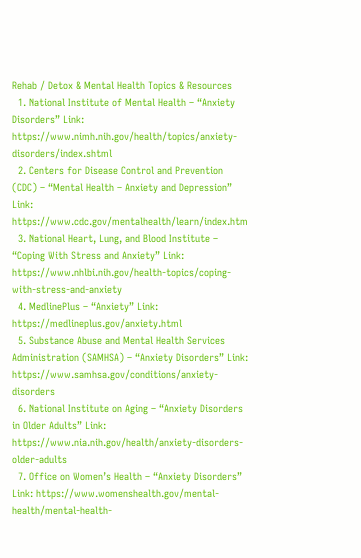Rehab / Detox & Mental Health Topics & Resources
  1. National Institute of Mental Health – “Anxiety Disorders” Link: https://www.nimh.nih.gov/health/topics/anxiety-disorders/index.shtml
  2. Centers for Disease Control and Prevention (CDC) – “Mental Health – Anxiety and Depression” Link: https://www.cdc.gov/mentalhealth/learn/index.htm
  3. National Heart, Lung, and Blood Institute – “Coping With Stress and Anxiety” Link: https://www.nhlbi.nih.gov/health-topics/coping-with-stress-and-anxiety
  4. MedlinePlus – “Anxiety” Link: https://medlineplus.gov/anxiety.html
  5. Substance Abuse and Mental Health Services Administration (SAMHSA) – “Anxiety Disorders” Link: https://www.samhsa.gov/conditions/anxiety-disorders
  6. National Institute on Aging – “Anxiety Disorders in Older Adults” Link: https://www.nia.nih.gov/health/anxiety-disorders-older-adults
  7. Office on Women’s Health – “Anxiety Disorders” Link: https://www.womenshealth.gov/mental-health/mental-health-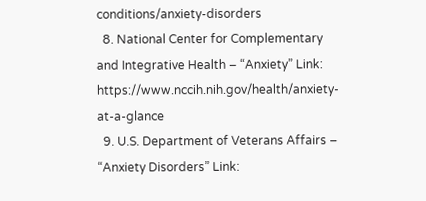conditions/anxiety-disorders
  8. National Center for Complementary and Integrative Health – “Anxiety” Link: https://www.nccih.nih.gov/health/anxiety-at-a-glance
  9. U.S. Department of Veterans Affairs – “Anxiety Disorders” Link: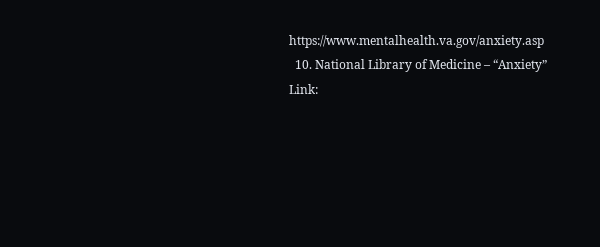https://www.mentalhealth.va.gov/anxiety.asp
  10. National Library of Medicine – “Anxiety” Link: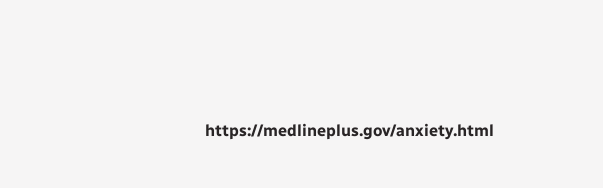https://medlineplus.gov/anxiety.html